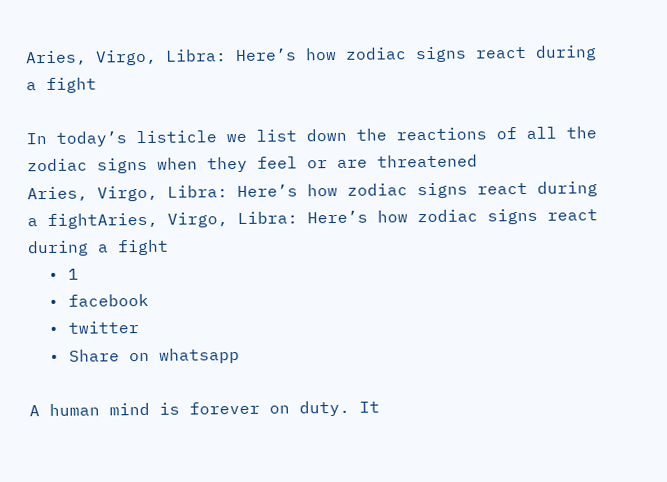Aries, Virgo, Libra: Here’s how zodiac signs react during a fight

In today’s listicle we list down the reactions of all the zodiac signs when they feel or are threatened
Aries, Virgo, Libra: Here’s how zodiac signs react during a fightAries, Virgo, Libra: Here’s how zodiac signs react during a fight
  • 1
  • facebook
  • twitter
  • Share on whatsapp

A human mind is forever on duty. It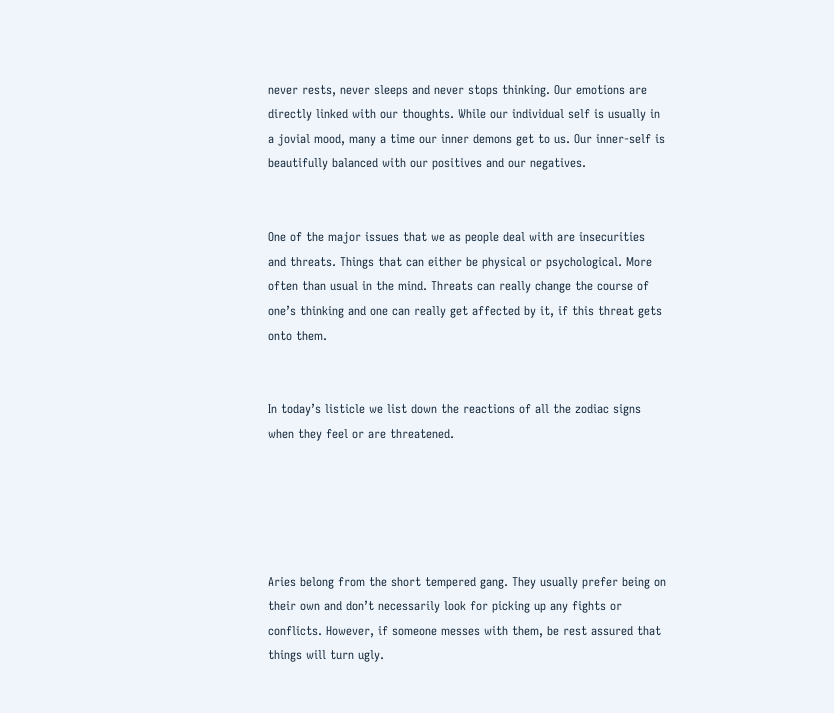never rests, never sleeps and never stops thinking. Our emotions are directly linked with our thoughts. While our individual self is usually in a jovial mood, many a time our inner demons get to us. Our inner-self is beautifully balanced with our positives and our negatives.


One of the major issues that we as people deal with are insecurities and threats. Things that can either be physical or psychological. More often than usual in the mind. Threats can really change the course of one’s thinking and one can really get affected by it, if this threat gets onto them.


In today’s listicle we list down the reactions of all the zodiac signs when they feel or are threatened.





Aries belong from the short tempered gang. They usually prefer being on their own and don’t necessarily look for picking up any fights or conflicts. However, if someone messes with them, be rest assured that things will turn ugly.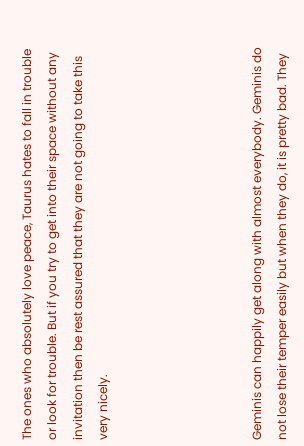The ones who absolutely love peace, Taurus hates to fall in trouble or look for trouble. But if you try to get into their space without any invitation then be rest assured that they are not going to take this very nicely.





Geminis can happily get along with almost everybody. Geminis do not lose their temper easily but when they do, it is pretty bad. They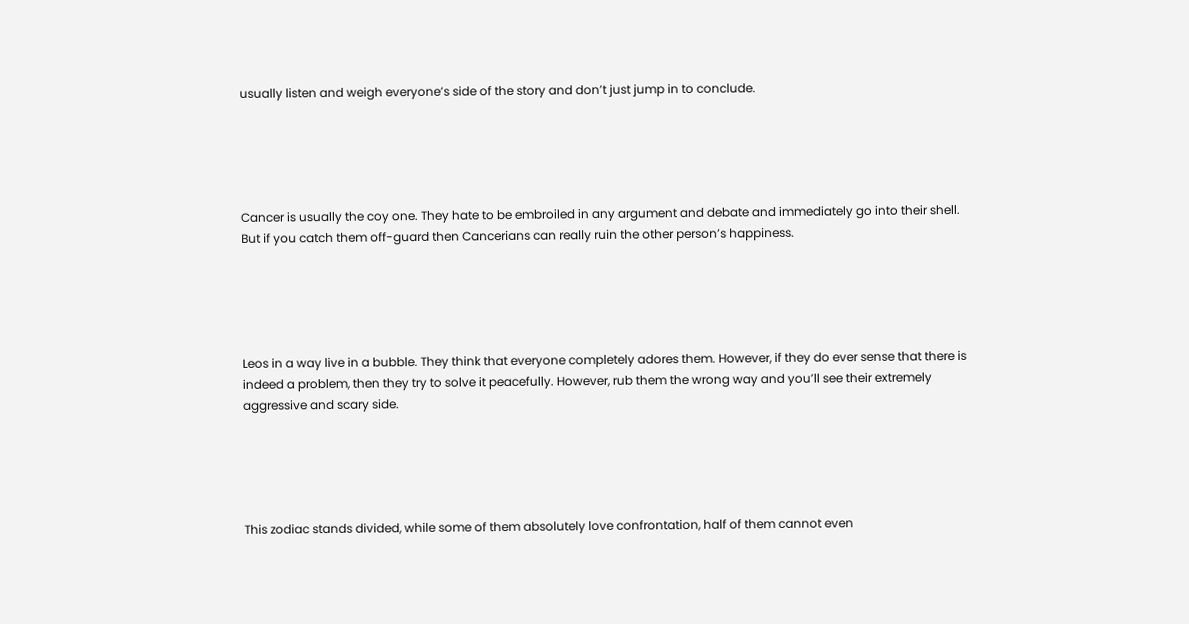usually listen and weigh everyone’s side of the story and don’t just jump in to conclude.





Cancer is usually the coy one. They hate to be embroiled in any argument and debate and immediately go into their shell. But if you catch them off-guard then Cancerians can really ruin the other person’s happiness.





Leos in a way live in a bubble. They think that everyone completely adores them. However, if they do ever sense that there is indeed a problem, then they try to solve it peacefully. However, rub them the wrong way and you’ll see their extremely aggressive and scary side.





This zodiac stands divided, while some of them absolutely love confrontation, half of them cannot even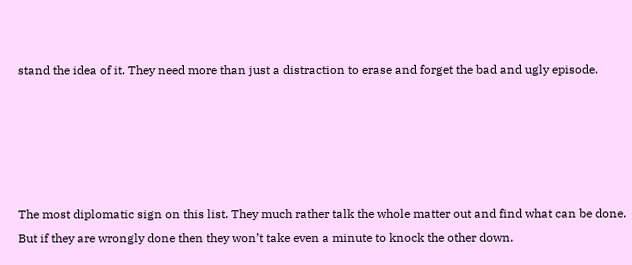stand the idea of it. They need more than just a distraction to erase and forget the bad and ugly episode.





The most diplomatic sign on this list. They much rather talk the whole matter out and find what can be done. But if they are wrongly done then they won’t take even a minute to knock the other down.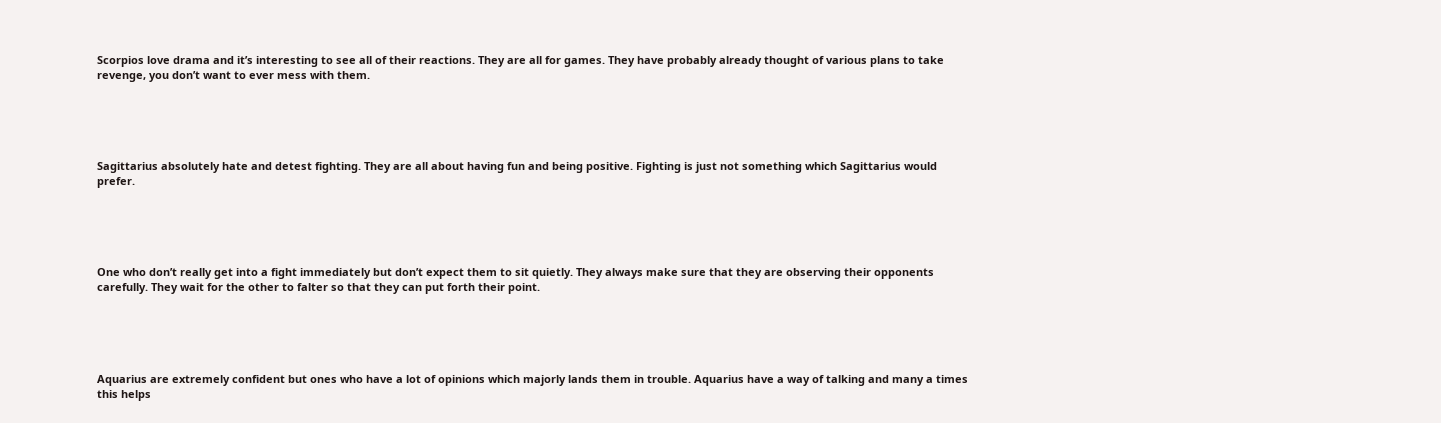Scorpios love drama and it’s interesting to see all of their reactions. They are all for games. They have probably already thought of various plans to take revenge, you don’t want to ever mess with them.





Sagittarius absolutely hate and detest fighting. They are all about having fun and being positive. Fighting is just not something which Sagittarius would prefer.





One who don’t really get into a fight immediately but don’t expect them to sit quietly. They always make sure that they are observing their opponents carefully. They wait for the other to falter so that they can put forth their point.





Aquarius are extremely confident but ones who have a lot of opinions which majorly lands them in trouble. Aquarius have a way of talking and many a times this helps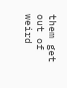them get out of weird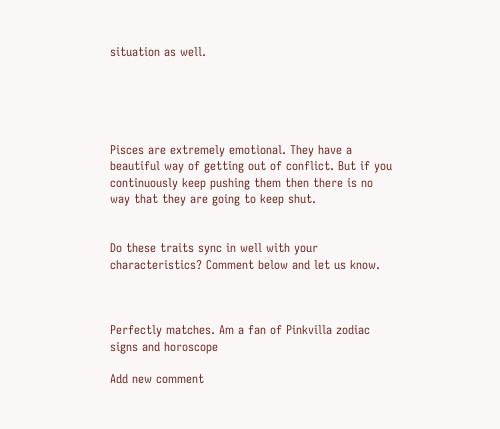situation as well.





Pisces are extremely emotional. They have a beautiful way of getting out of conflict. But if you continuously keep pushing them then there is no way that they are going to keep shut.


Do these traits sync in well with your characteristics? Comment below and let us know.



Perfectly matches. Am a fan of Pinkvilla zodiac signs and horoscope

Add new comment